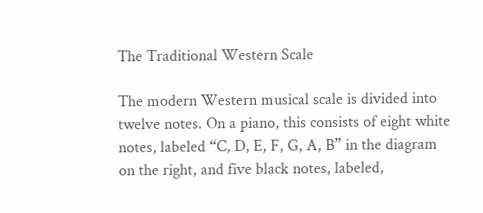The Traditional Western Scale

The modern Western musical scale is divided into twelve notes. On a piano, this consists of eight white notes, labeled “C, D, E, F, G, A, B” in the diagram on the right, and five black notes, labeled,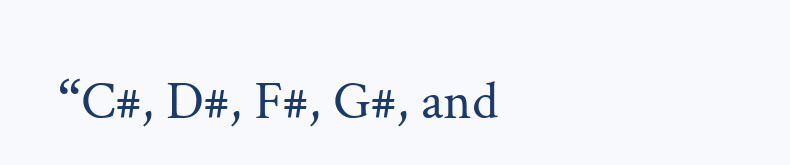“C#, D#, F#, G#, and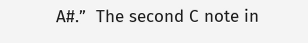A#.”  The second C note in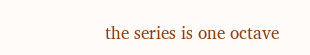the series is one octave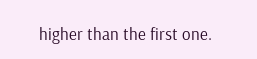higher than the first one.